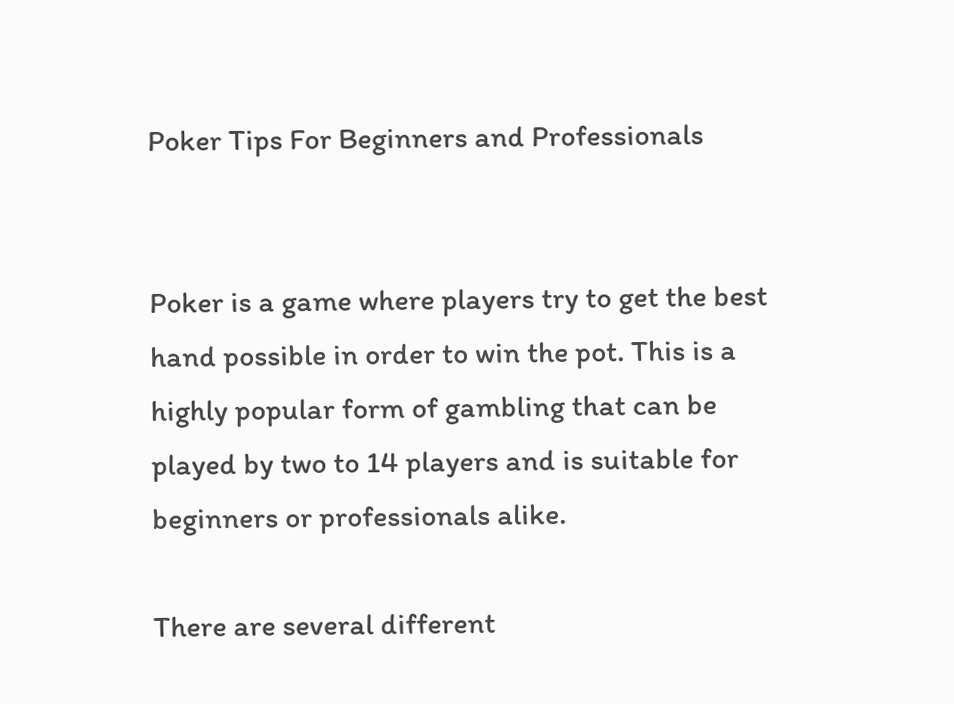Poker Tips For Beginners and Professionals


Poker is a game where players try to get the best hand possible in order to win the pot. This is a highly popular form of gambling that can be played by two to 14 players and is suitable for beginners or professionals alike.

There are several different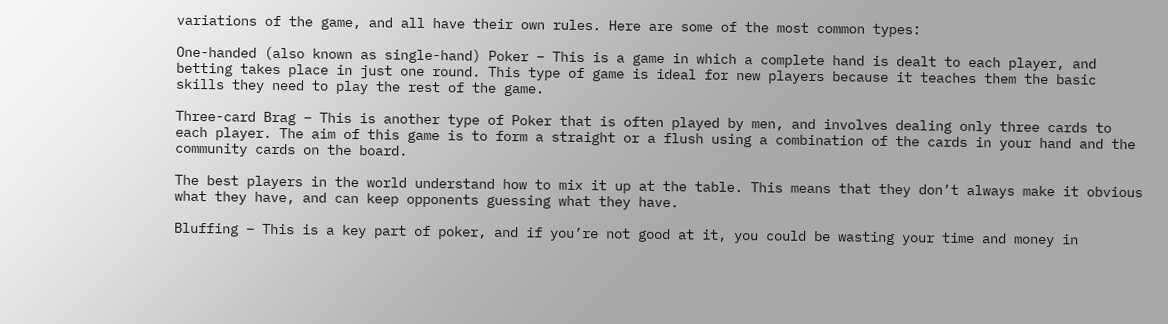variations of the game, and all have their own rules. Here are some of the most common types:

One-handed (also known as single-hand) Poker – This is a game in which a complete hand is dealt to each player, and betting takes place in just one round. This type of game is ideal for new players because it teaches them the basic skills they need to play the rest of the game.

Three-card Brag – This is another type of Poker that is often played by men, and involves dealing only three cards to each player. The aim of this game is to form a straight or a flush using a combination of the cards in your hand and the community cards on the board.

The best players in the world understand how to mix it up at the table. This means that they don’t always make it obvious what they have, and can keep opponents guessing what they have.

Bluffing – This is a key part of poker, and if you’re not good at it, you could be wasting your time and money in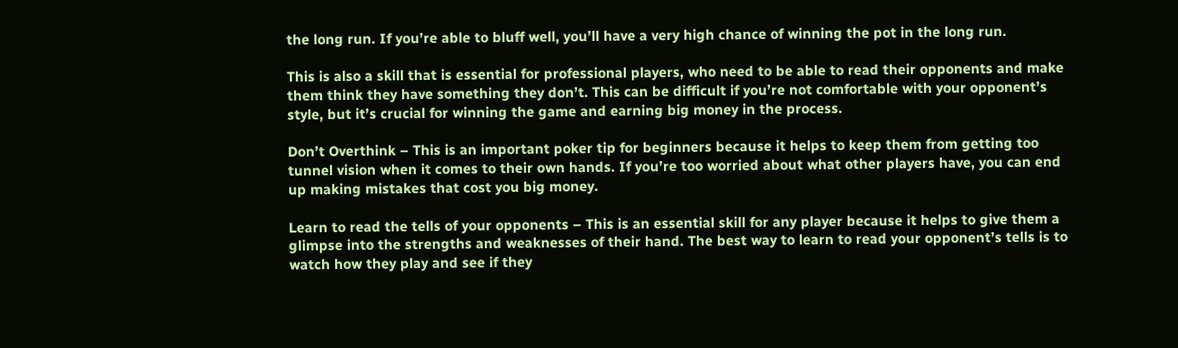the long run. If you’re able to bluff well, you’ll have a very high chance of winning the pot in the long run.

This is also a skill that is essential for professional players, who need to be able to read their opponents and make them think they have something they don’t. This can be difficult if you’re not comfortable with your opponent’s style, but it’s crucial for winning the game and earning big money in the process.

Don’t Overthink – This is an important poker tip for beginners because it helps to keep them from getting too tunnel vision when it comes to their own hands. If you’re too worried about what other players have, you can end up making mistakes that cost you big money.

Learn to read the tells of your opponents – This is an essential skill for any player because it helps to give them a glimpse into the strengths and weaknesses of their hand. The best way to learn to read your opponent’s tells is to watch how they play and see if they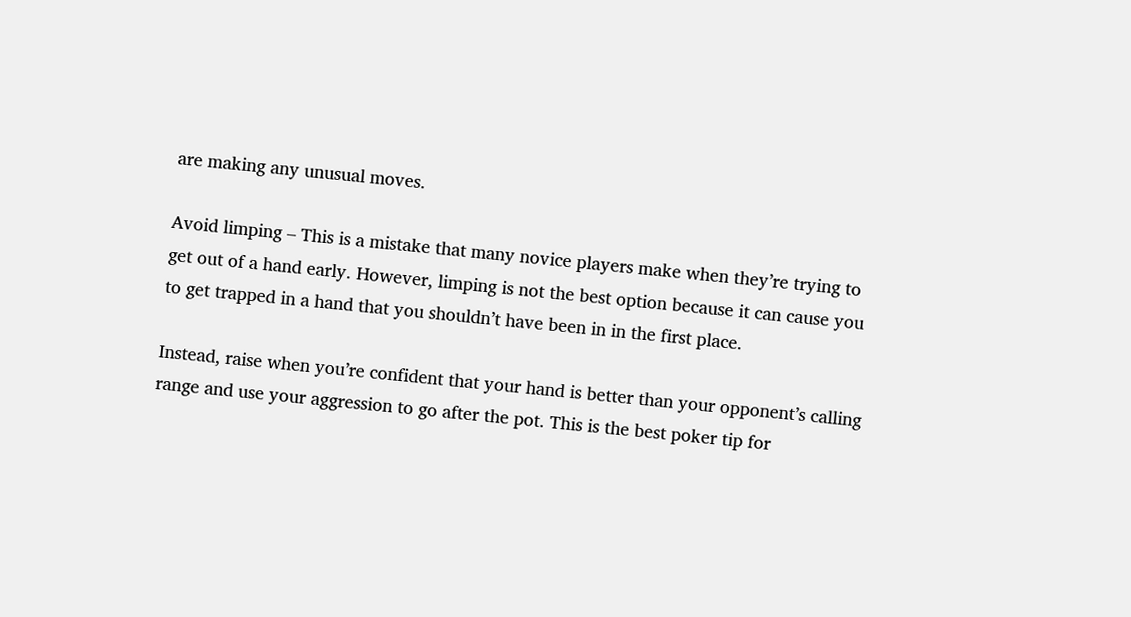are making any unusual moves.

Avoid limping – This is a mistake that many novice players make when they’re trying to get out of a hand early. However, limping is not the best option because it can cause you to get trapped in a hand that you shouldn’t have been in in the first place.

Instead, raise when you’re confident that your hand is better than your opponent’s calling range and use your aggression to go after the pot. This is the best poker tip for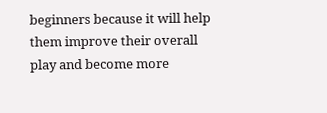beginners because it will help them improve their overall play and become more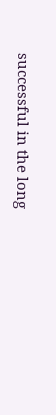successful in the long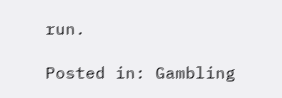run.

Posted in: Gambling